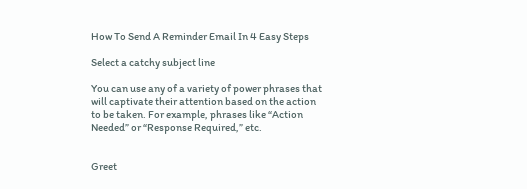How To Send A Reminder Email In 4 Easy Steps

Select a catchy subject line

You can use any of a variety of power phrases that will captivate their attention based on the action to be taken. For example, phrases like “Action Needed” or “Response Required,” etc.


Greet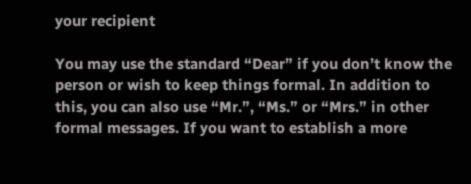your recipient

You may use the standard “Dear” if you don’t know the person or wish to keep things formal. In addition to this, you can also use “Mr.”, “Ms.” or “Mrs.” in other formal messages. If you want to establish a more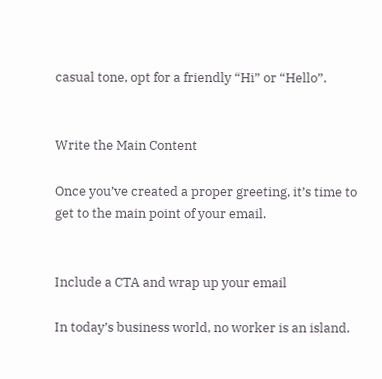casual tone, opt for a friendly “Hi” or “Hello”.


Write the Main Content

Once you’ve created a proper greeting, it’s time to get to the main point of your email.


Include a CTA and wrap up your email

In today’s business world, no worker is an island.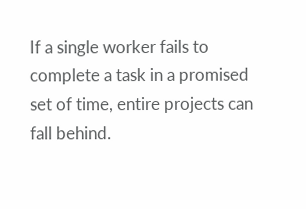If a single worker fails to complete a task in a promised set of time, entire projects can fall behind.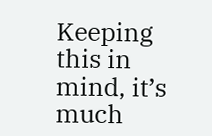Keeping this in mind, it’s much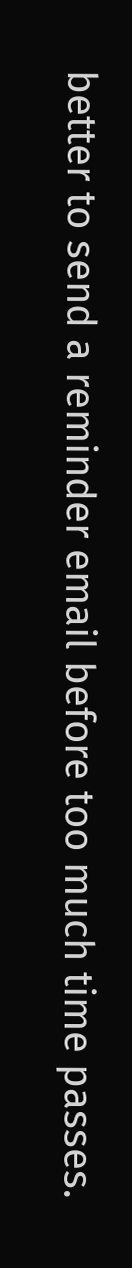better to send a reminder email before too much time passes.